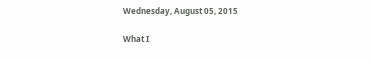Wednesday, August 05, 2015

What I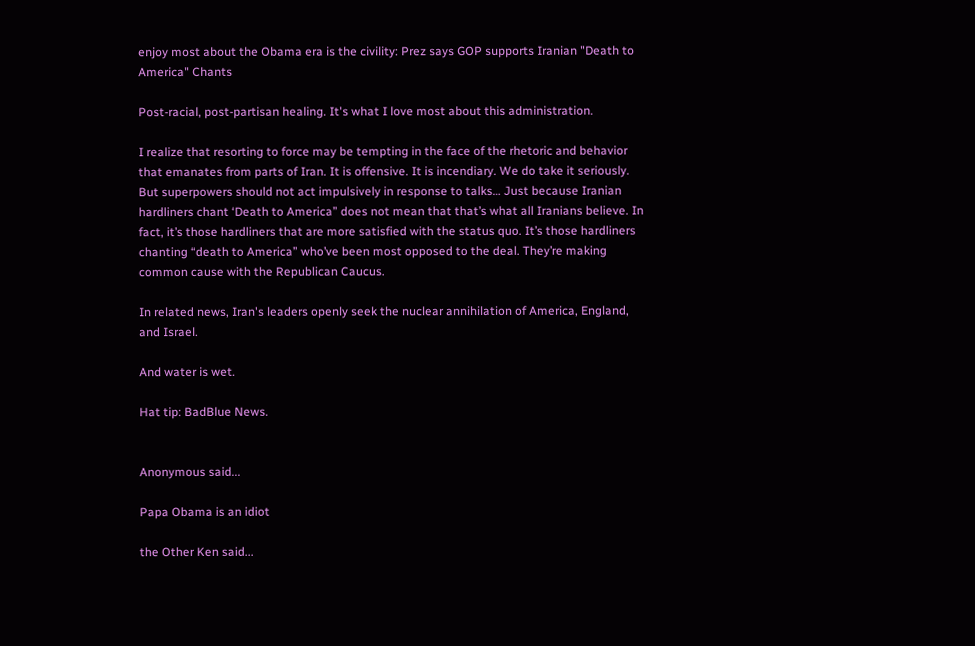enjoy most about the Obama era is the civility: Prez says GOP supports Iranian "Death to America" Chants

Post-racial, post-partisan healing. It's what I love most about this administration.

I realize that resorting to force may be tempting in the face of the rhetoric and behavior that emanates from parts of Iran. It is offensive. It is incendiary. We do take it seriously. But superpowers should not act impulsively in response to talks… Just because Iranian hardliners chant ‘Death to America” does not mean that that’s what all Iranians believe. In fact, it’s those hardliners that are more satisfied with the status quo. It’s those hardliners chanting “death to America” who’ve been most opposed to the deal. They’re making common cause with the Republican Caucus.

In related news, Iran's leaders openly seek the nuclear annihilation of America, England, and Israel.

And water is wet.

Hat tip: BadBlue News.


Anonymous said...

Papa Obama is an idiot

the Other Ken said...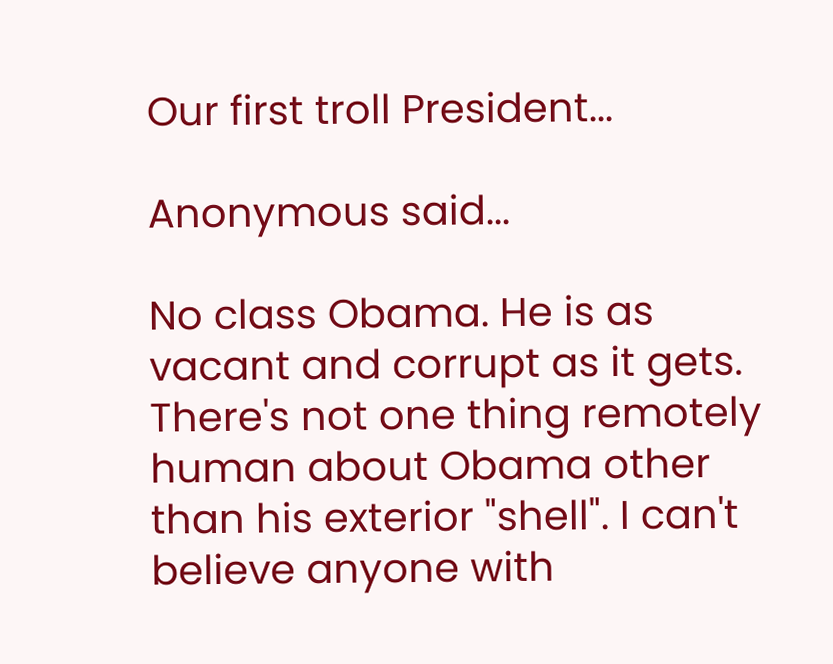Our first troll President...

Anonymous said...

No class Obama. He is as vacant and corrupt as it gets. There's not one thing remotely human about Obama other than his exterior "shell". I can't believe anyone with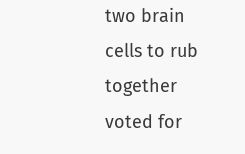two brain cells to rub together voted for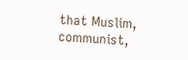that Muslim, communist,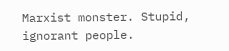Marxist monster. Stupid, ignorant people.